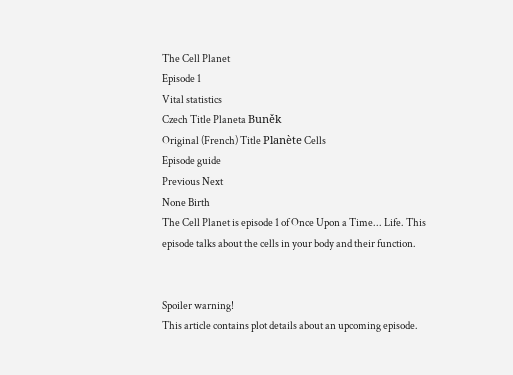The Cell Planet
Episode 1
Vital statistics
Czech Title Planeta Buněk
Original (French) Title Planète Cells
Episode guide
Previous Next
None Birth
The Cell Planet is episode 1 of Once Upon a Time... Life. This episode talks about the cells in your body and their function.


Spoiler warning!
This article contains plot details about an upcoming episode.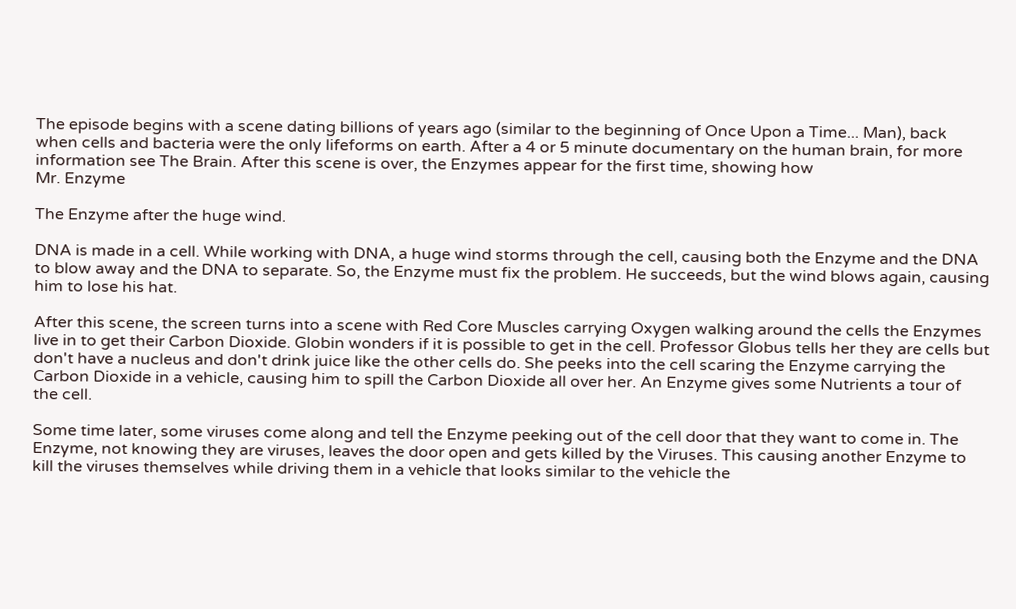The episode begins with a scene dating billions of years ago (similar to the beginning of Once Upon a Time... Man), back when cells and bacteria were the only lifeforms on earth. After a 4 or 5 minute documentary on the human brain, for more information see The Brain. After this scene is over, the Enzymes appear for the first time, showing how
Mr. Enzyme

The Enzyme after the huge wind.

DNA is made in a cell. While working with DNA, a huge wind storms through the cell, causing both the Enzyme and the DNA to blow away and the DNA to separate. So, the Enzyme must fix the problem. He succeeds, but the wind blows again, causing him to lose his hat.

After this scene, the screen turns into a scene with Red Core Muscles carrying Oxygen walking around the cells the Enzymes live in to get their Carbon Dioxide. Globin wonders if it is possible to get in the cell. Professor Globus tells her they are cells but don't have a nucleus and don't drink juice like the other cells do. She peeks into the cell scaring the Enzyme carrying the Carbon Dioxide in a vehicle, causing him to spill the Carbon Dioxide all over her. An Enzyme gives some Nutrients a tour of the cell.

Some time later, some viruses come along and tell the Enzyme peeking out of the cell door that they want to come in. The Enzyme, not knowing they are viruses, leaves the door open and gets killed by the Viruses. This causing another Enzyme to kill the viruses themselves while driving them in a vehicle that looks similar to the vehicle the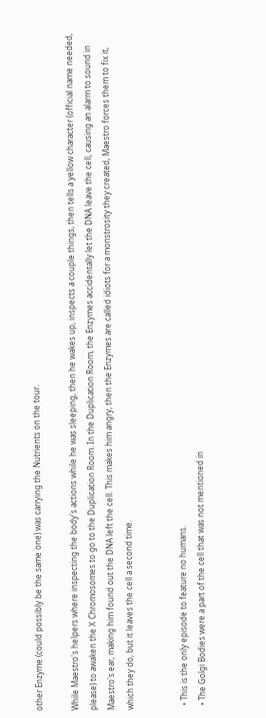other Enzyme (could possibly be the same one) was carrying the Nutrients on the tour.

While Maestro's helpers where inspecting the body's actions while he was sleeping, then he wakes up, inspects a couple things, then tells a yellow character (official name needed, please) to awaken the X Chromosomes to go to the Duplication Room. In the Duplication Room, the Enzymes accidentally let the DNA leave the cell, causing an alarm to sound in Maestro's ear, making him found out the DNA left the cell. This makes him angry, then the Enzymes are called idiots for a monstrosity they created, Maestro forces them to fix it, which they do, but it leaves the cell a second time.


  • This is the only episode to feature no humans.
  • The Golgi Bodies were a part of the cell that was not mentioned in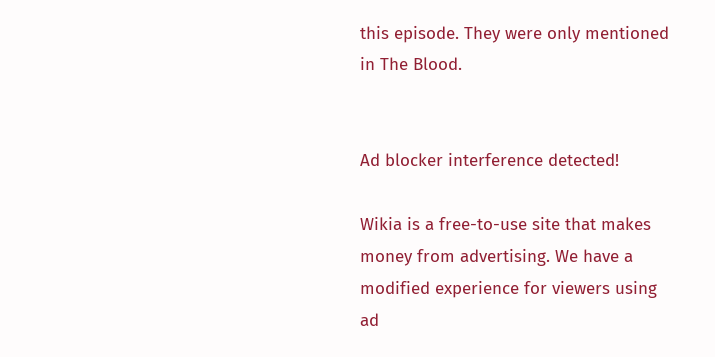this episode. They were only mentioned in The Blood.


Ad blocker interference detected!

Wikia is a free-to-use site that makes money from advertising. We have a modified experience for viewers using ad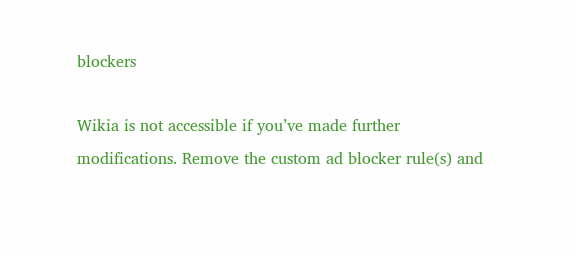blockers

Wikia is not accessible if you’ve made further modifications. Remove the custom ad blocker rule(s) and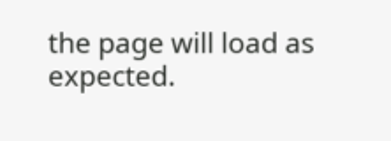the page will load as expected.